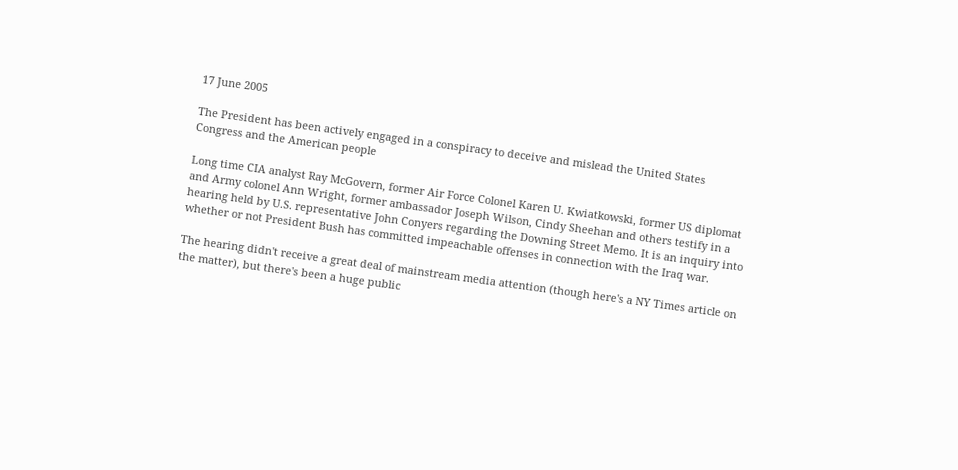17 June 2005

The President has been actively engaged in a conspiracy to deceive and mislead the United States Congress and the American people

Long time CIA analyst Ray McGovern, former Air Force Colonel Karen U. Kwiatkowski, former US diplomat and Army colonel Ann Wright, former ambassador Joseph Wilson, Cindy Sheehan and others testify in a hearing held by U.S. representative John Conyers regarding the Downing Street Memo. It is an inquiry into whether or not President Bush has committed impeachable offenses in connection with the Iraq war.

The hearing didn't receive a great deal of mainstream media attention (though here's a NY Times article on the matter), but there's been a huge public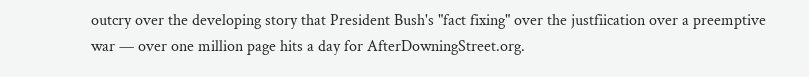outcry over the developing story that President Bush's "fact fixing" over the justfiication over a preemptive war — over one million page hits a day for AfterDowningStreet.org.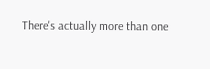There's actually more than one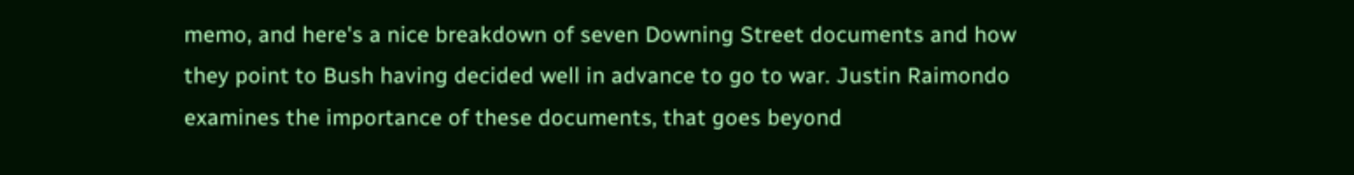memo, and here's a nice breakdown of seven Downing Street documents and how they point to Bush having decided well in advance to go to war. Justin Raimondo examines the importance of these documents, that goes beyond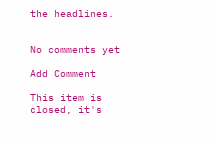the headlines.


No comments yet

Add Comment

This item is closed, it's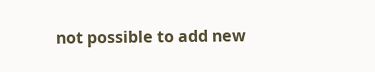not possible to add new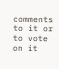comments to it or to vote on it